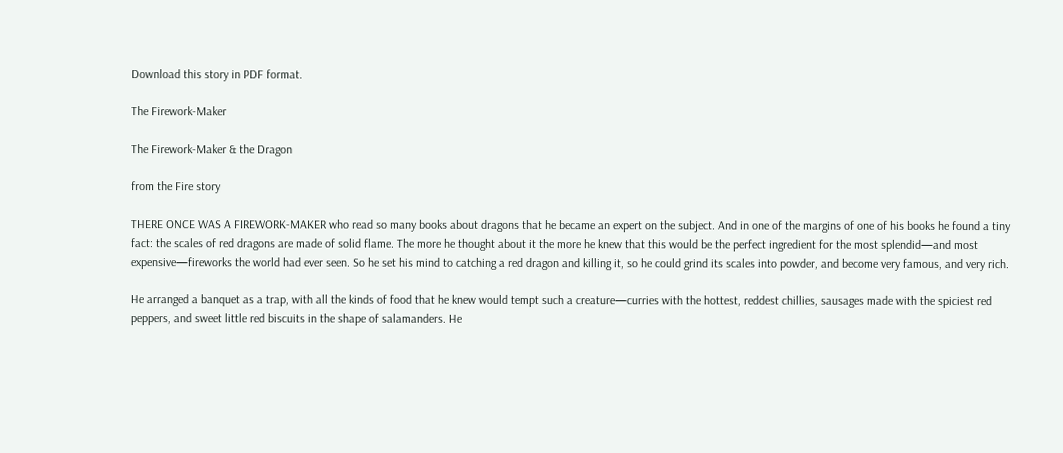Download this story in PDF format.

The Firework-Maker

The Firework-Maker & the Dragon

from the Fire story

THERE ONCE WAS A FIREWORK-MAKER who read so many books about dragons that he became an expert on the subject. And in one of the margins of one of his books he found a tiny fact: the scales of red dragons are made of solid flame. The more he thought about it the more he knew that this would be the perfect ingredient for the most splendid—and most expensive—fireworks the world had ever seen. So he set his mind to catching a red dragon and killing it, so he could grind its scales into powder, and become very famous, and very rich.

He arranged a banquet as a trap, with all the kinds of food that he knew would tempt such a creature—curries with the hottest, reddest chillies, sausages made with the spiciest red peppers, and sweet little red biscuits in the shape of salamanders. He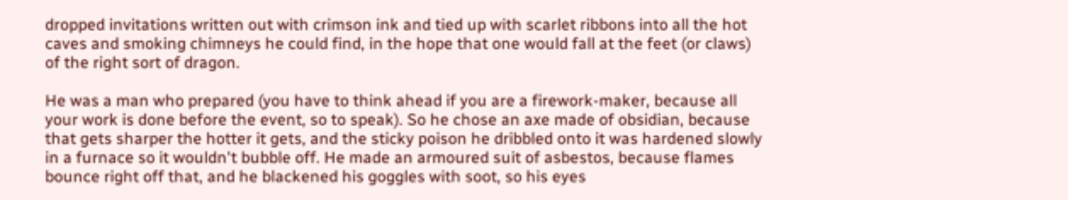dropped invitations written out with crimson ink and tied up with scarlet ribbons into all the hot caves and smoking chimneys he could find, in the hope that one would fall at the feet (or claws) of the right sort of dragon.

He was a man who prepared (you have to think ahead if you are a firework-maker, because all your work is done before the event, so to speak). So he chose an axe made of obsidian, because that gets sharper the hotter it gets, and the sticky poison he dribbled onto it was hardened slowly in a furnace so it wouldn't bubble off. He made an armoured suit of asbestos, because flames bounce right off that, and he blackened his goggles with soot, so his eyes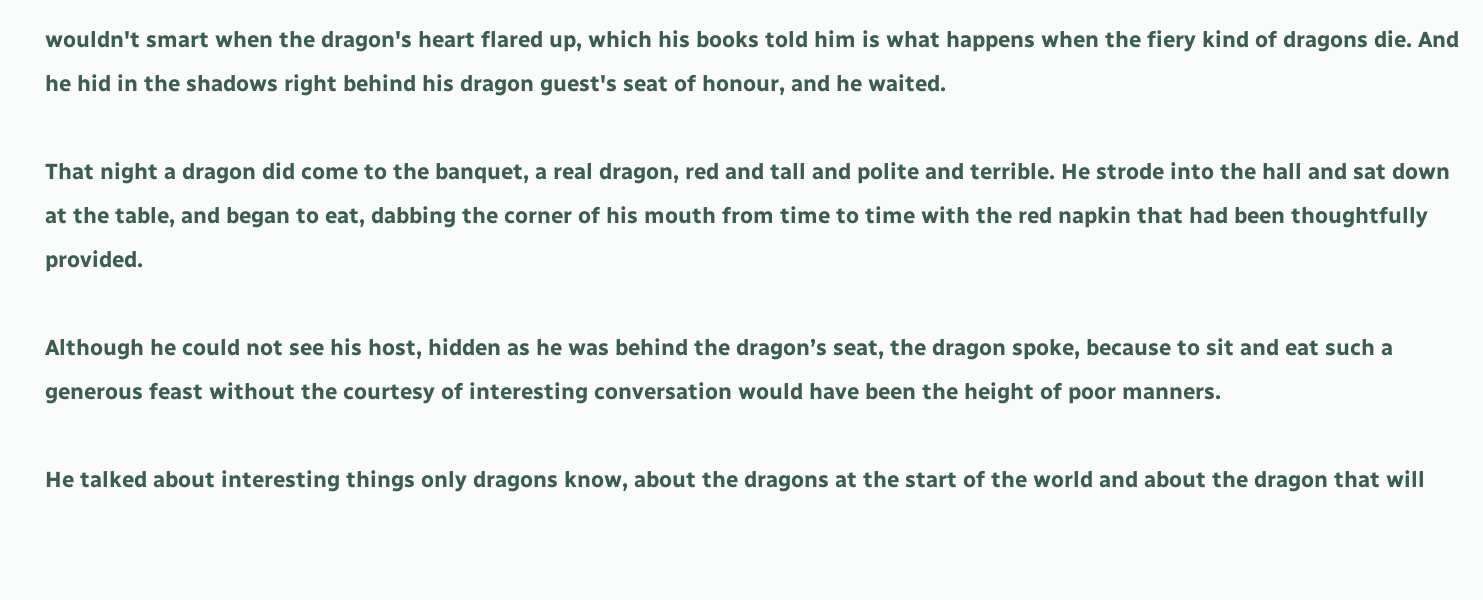wouldn't smart when the dragon's heart flared up, which his books told him is what happens when the fiery kind of dragons die. And he hid in the shadows right behind his dragon guest's seat of honour, and he waited.

That night a dragon did come to the banquet, a real dragon, red and tall and polite and terrible. He strode into the hall and sat down at the table, and began to eat, dabbing the corner of his mouth from time to time with the red napkin that had been thoughtfully provided.

Although he could not see his host, hidden as he was behind the dragon’s seat, the dragon spoke, because to sit and eat such a generous feast without the courtesy of interesting conversation would have been the height of poor manners.

He talked about interesting things only dragons know, about the dragons at the start of the world and about the dragon that will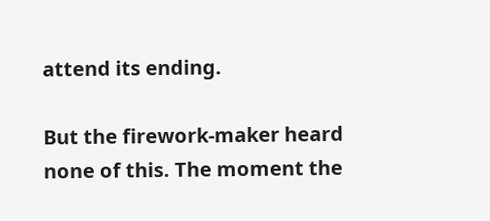attend its ending.

But the firework-maker heard none of this. The moment the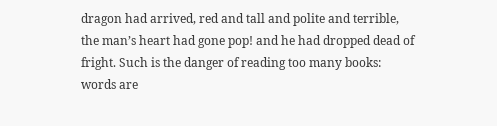dragon had arrived, red and tall and polite and terrible, the man’s heart had gone pop! and he had dropped dead of fright. Such is the danger of reading too many books: words are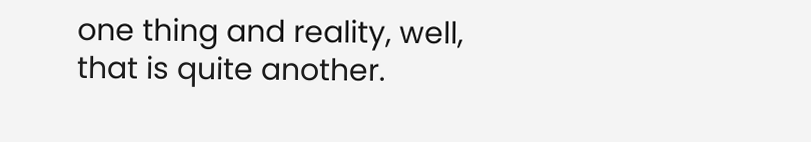one thing and reality, well, that is quite another.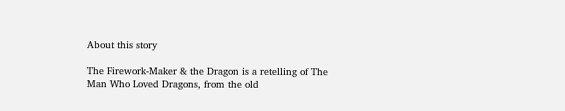About this story

The Firework-Maker & the Dragon is a retelling of The Man Who Loved Dragons, from the old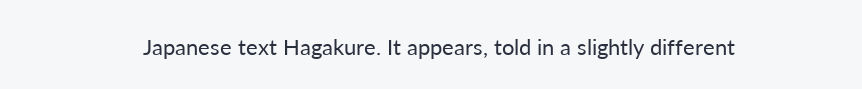Japanese text Hagakure. It appears, told in a slightly different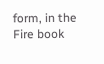form, in the Fire book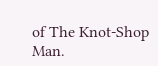of The Knot-Shop Man.